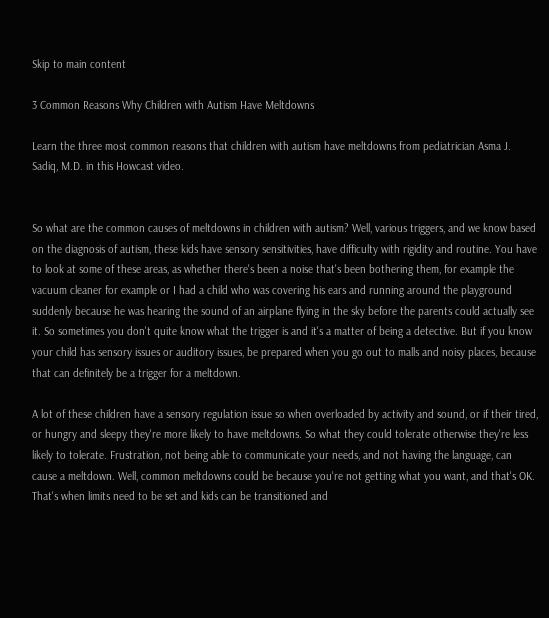Skip to main content

3 Common Reasons Why Children with Autism Have Meltdowns

Learn the three most common reasons that children with autism have meltdowns from pediatrician Asma J. Sadiq, M.D. in this Howcast video.


So what are the common causes of meltdowns in children with autism? Well, various triggers, and we know based on the diagnosis of autism, these kids have sensory sensitivities, have difficulty with rigidity and routine. You have to look at some of these areas, as whether there's been a noise that's been bothering them, for example the vacuum cleaner for example or I had a child who was covering his ears and running around the playground suddenly because he was hearing the sound of an airplane flying in the sky before the parents could actually see it. So sometimes you don't quite know what the trigger is and it's a matter of being a detective. But if you know your child has sensory issues or auditory issues, be prepared when you go out to malls and noisy places, because that can definitely be a trigger for a meltdown.

A lot of these children have a sensory regulation issue so when overloaded by activity and sound, or if their tired, or hungry and sleepy they're more likely to have meltdowns. So what they could tolerate otherwise they're less likely to tolerate. Frustration, not being able to communicate your needs, and not having the language, can cause a meltdown. Well, common meltdowns could be because you're not getting what you want, and that's OK. That's when limits need to be set and kids can be transitioned and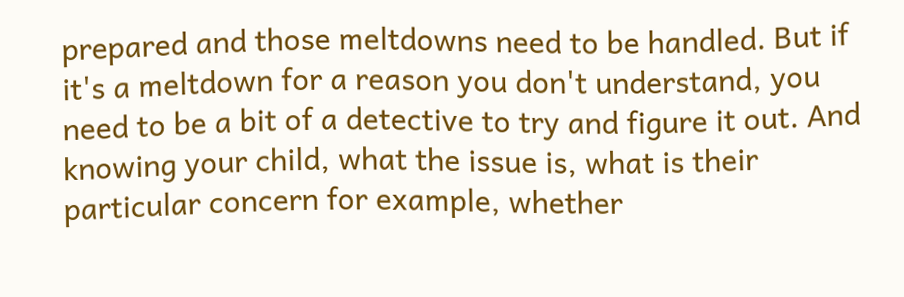prepared and those meltdowns need to be handled. But if it's a meltdown for a reason you don't understand, you need to be a bit of a detective to try and figure it out. And knowing your child, what the issue is, what is their particular concern for example, whether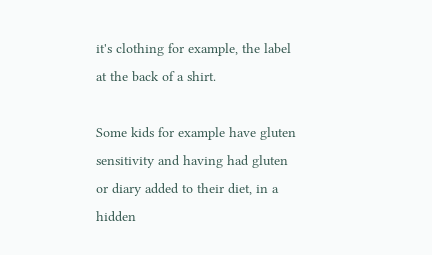it's clothing for example, the label at the back of a shirt.

Some kids for example have gluten sensitivity and having had gluten or diary added to their diet, in a hidden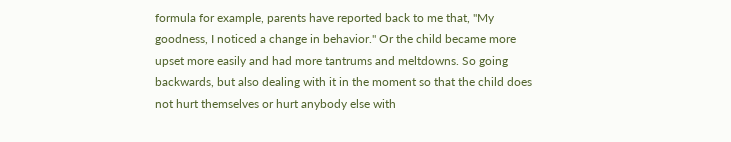formula for example, parents have reported back to me that, "My goodness, I noticed a change in behavior." Or the child became more upset more easily and had more tantrums and meltdowns. So going backwards, but also dealing with it in the moment so that the child does not hurt themselves or hurt anybody else with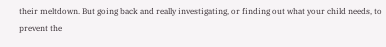their meltdown. But going back and really investigating, or finding out what your child needs, to prevent the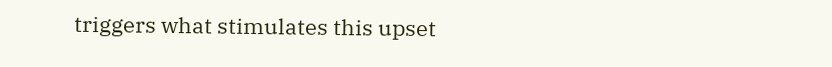triggers what stimulates this upset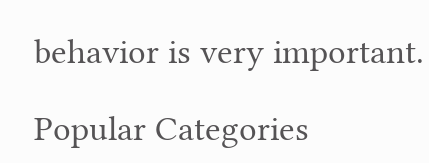behavior is very important.

Popular Categories